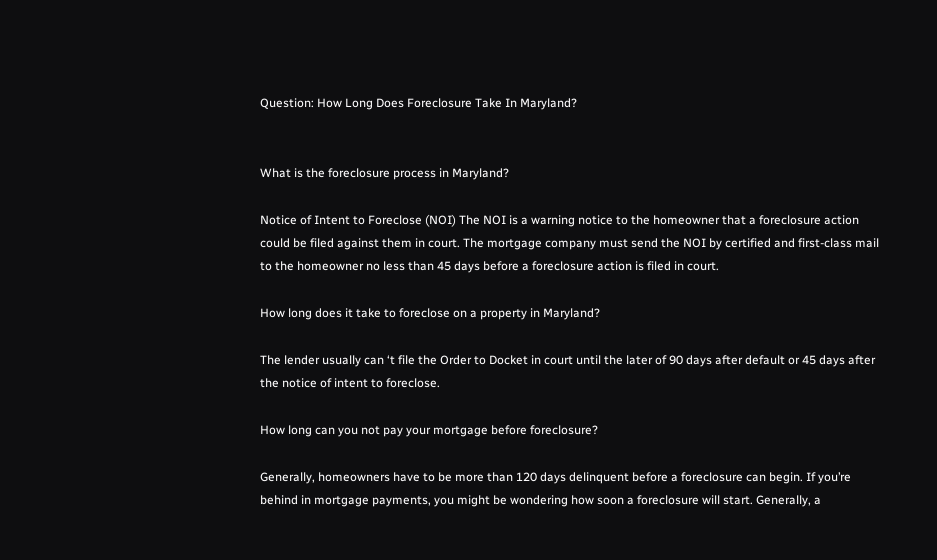Question: How Long Does Foreclosure Take In Maryland?


What is the foreclosure process in Maryland?

Notice of Intent to Foreclose (NOI) The NOI is a warning notice to the homeowner that a foreclosure action could be filed against them in court. The mortgage company must send the NOI by certified and first-class mail to the homeowner no less than 45 days before a foreclosure action is filed in court.

How long does it take to foreclose on a property in Maryland?

The lender usually can ‘t file the Order to Docket in court until the later of 90 days after default or 45 days after the notice of intent to foreclose.

How long can you not pay your mortgage before foreclosure?

Generally, homeowners have to be more than 120 days delinquent before a foreclosure can begin. If you’re behind in mortgage payments, you might be wondering how soon a foreclosure will start. Generally, a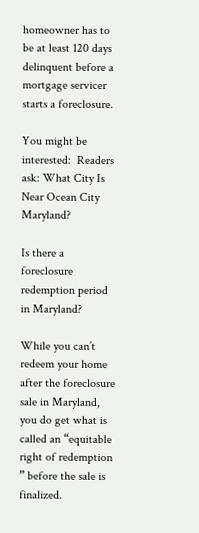homeowner has to be at least 120 days delinquent before a mortgage servicer starts a foreclosure.

You might be interested:  Readers ask: What City Is Near Ocean City Maryland?

Is there a foreclosure redemption period in Maryland?

While you can’t redeem your home after the foreclosure sale in Maryland, you do get what is called an “equitable right of redemption ” before the sale is finalized.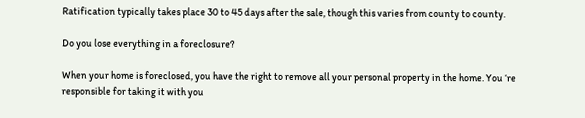Ratification typically takes place 30 to 45 days after the sale, though this varies from county to county.

Do you lose everything in a foreclosure?

When your home is foreclosed, you have the right to remove all your personal property in the home. You ‘re responsible for taking it with you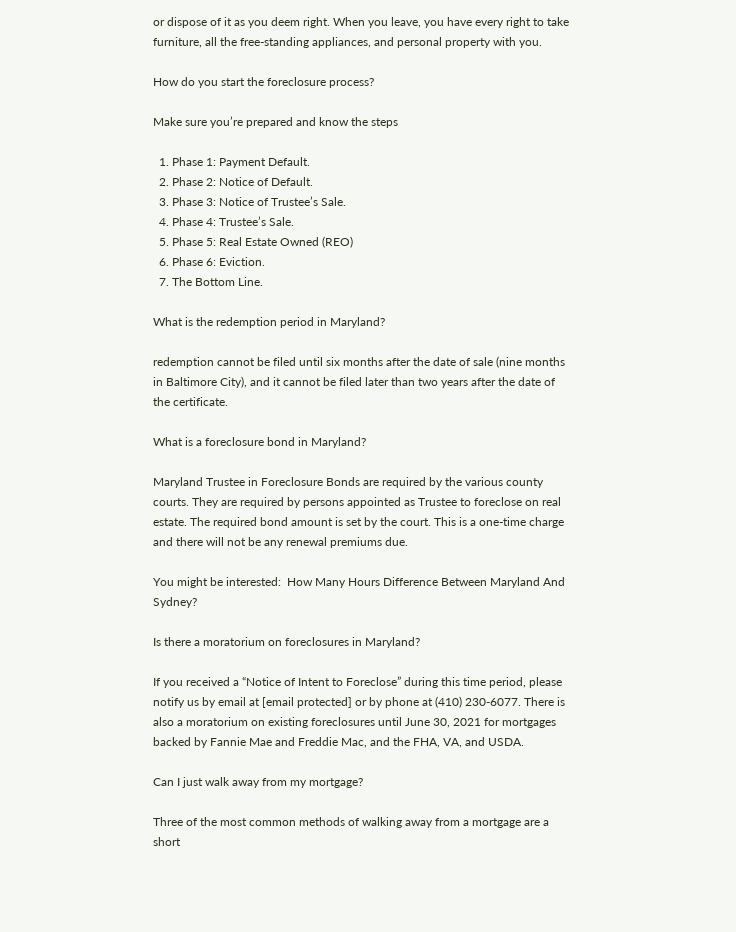or dispose of it as you deem right. When you leave, you have every right to take furniture, all the free-standing appliances, and personal property with you.

How do you start the foreclosure process?

Make sure you’re prepared and know the steps

  1. Phase 1: Payment Default.
  2. Phase 2: Notice of Default.
  3. Phase 3: Notice of Trustee’s Sale.
  4. Phase 4: Trustee’s Sale.
  5. Phase 5: Real Estate Owned (REO)
  6. Phase 6: Eviction.
  7. The Bottom Line.

What is the redemption period in Maryland?

redemption cannot be filed until six months after the date of sale (nine months in Baltimore City), and it cannot be filed later than two years after the date of the certificate.

What is a foreclosure bond in Maryland?

Maryland Trustee in Foreclosure Bonds are required by the various county courts. They are required by persons appointed as Trustee to foreclose on real estate. The required bond amount is set by the court. This is a one-time charge and there will not be any renewal premiums due.

You might be interested:  How Many Hours Difference Between Maryland And Sydney?

Is there a moratorium on foreclosures in Maryland?

If you received a “Notice of Intent to Foreclose” during this time period, please notify us by email at [email protected] or by phone at (410) 230-6077. There is also a moratorium on existing foreclosures until June 30, 2021 for mortgages backed by Fannie Mae and Freddie Mac, and the FHA, VA, and USDA.

Can I just walk away from my mortgage?

Three of the most common methods of walking away from a mortgage are a short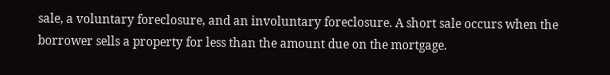sale, a voluntary foreclosure, and an involuntary foreclosure. A short sale occurs when the borrower sells a property for less than the amount due on the mortgage.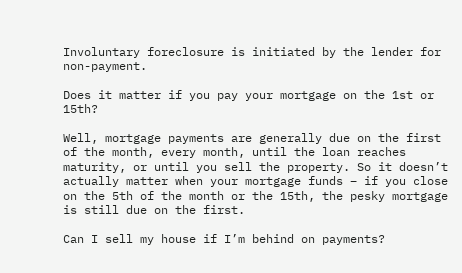Involuntary foreclosure is initiated by the lender for non-payment.

Does it matter if you pay your mortgage on the 1st or 15th?

Well, mortgage payments are generally due on the first of the month, every month, until the loan reaches maturity, or until you sell the property. So it doesn’t actually matter when your mortgage funds – if you close on the 5th of the month or the 15th, the pesky mortgage is still due on the first.

Can I sell my house if I’m behind on payments?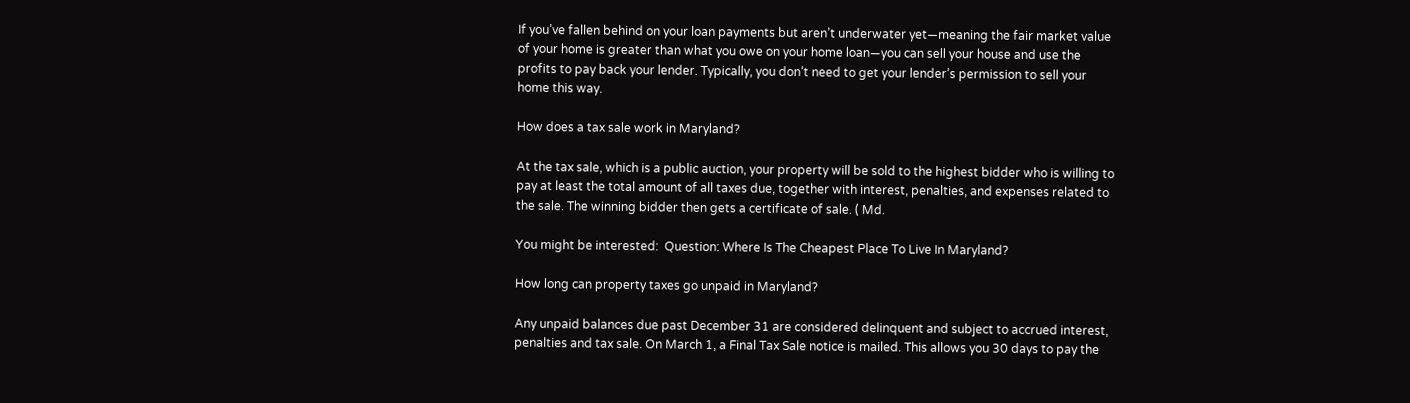If you’ve fallen behind on your loan payments but aren’t underwater yet—meaning the fair market value of your home is greater than what you owe on your home loan—you can sell your house and use the profits to pay back your lender. Typically, you don’t need to get your lender’s permission to sell your home this way.

How does a tax sale work in Maryland?

At the tax sale, which is a public auction, your property will be sold to the highest bidder who is willing to pay at least the total amount of all taxes due, together with interest, penalties, and expenses related to the sale. The winning bidder then gets a certificate of sale. ( Md.

You might be interested:  Question: Where Is The Cheapest Place To Live In Maryland?

How long can property taxes go unpaid in Maryland?

Any unpaid balances due past December 31 are considered delinquent and subject to accrued interest, penalties and tax sale. On March 1, a Final Tax Sale notice is mailed. This allows you 30 days to pay the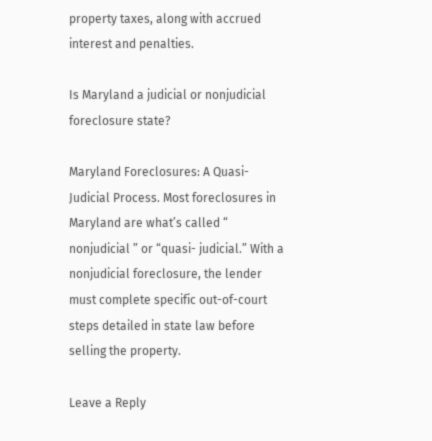property taxes, along with accrued interest and penalties.

Is Maryland a judicial or nonjudicial foreclosure state?

Maryland Foreclosures: A Quasi- Judicial Process. Most foreclosures in Maryland are what’s called “ nonjudicial ” or “quasi- judicial.” With a nonjudicial foreclosure, the lender must complete specific out-of-court steps detailed in state law before selling the property.

Leave a Reply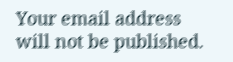Your email address will not be published.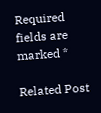Required fields are marked *

Related Post